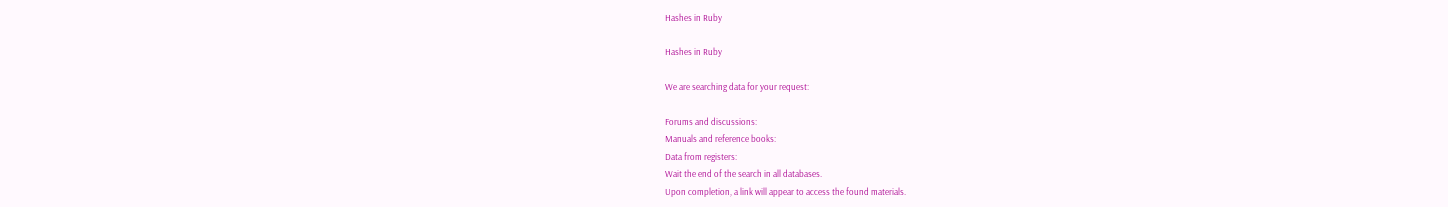Hashes in Ruby

Hashes in Ruby

We are searching data for your request:

Forums and discussions:
Manuals and reference books:
Data from registers:
Wait the end of the search in all databases.
Upon completion, a link will appear to access the found materials.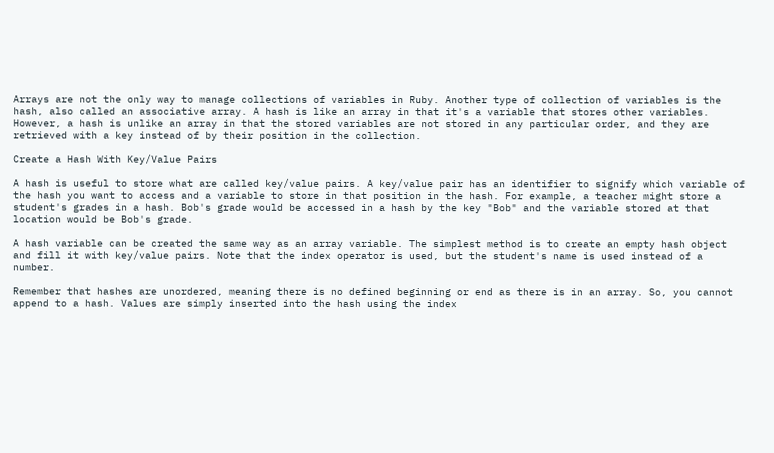Arrays are not the only way to manage collections of variables in Ruby. Another type of collection of variables is the hash, also called an associative array. A hash is like an array in that it's a variable that stores other variables. However, a hash is unlike an array in that the stored variables are not stored in any particular order, and they are retrieved with a key instead of by their position in the collection.

Create a Hash With Key/Value Pairs

A hash is useful to store what are called key/value pairs. A key/value pair has an identifier to signify which variable of the hash you want to access and a variable to store in that position in the hash. For example, a teacher might store a student's grades in a hash. Bob's grade would be accessed in a hash by the key "Bob" and the variable stored at that location would be Bob's grade.

A hash variable can be created the same way as an array variable. The simplest method is to create an empty hash object and fill it with key/value pairs. Note that the index operator is used, but the student's name is used instead of a number.

Remember that hashes are unordered, meaning there is no defined beginning or end as there is in an array. So, you cannot append to a hash. Values are simply inserted into the hash using the index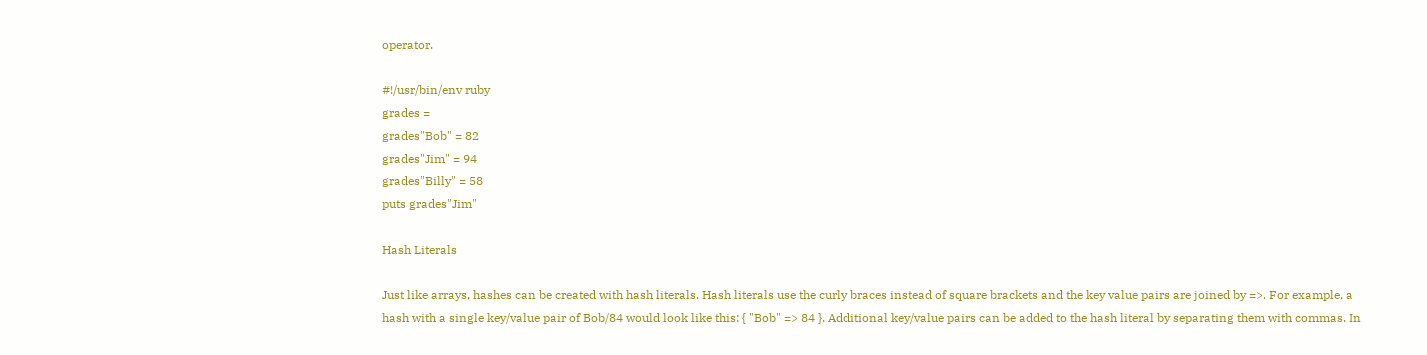operator.

#!/usr/bin/env ruby
grades =
grades"Bob" = 82
grades"Jim" = 94
grades"Billy" = 58
puts grades"Jim"

Hash Literals

Just like arrays, hashes can be created with hash literals. Hash literals use the curly braces instead of square brackets and the key value pairs are joined by =>. For example, a hash with a single key/value pair of Bob/84 would look like this: { "Bob" => 84 }. Additional key/value pairs can be added to the hash literal by separating them with commas. In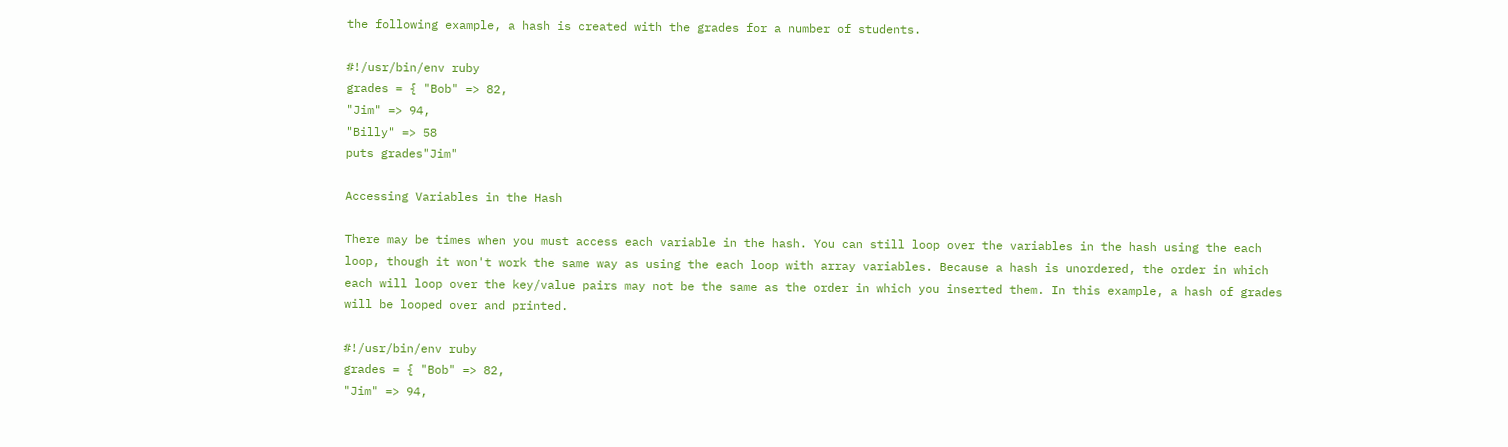the following example, a hash is created with the grades for a number of students.

#!/usr/bin/env ruby
grades = { "Bob" => 82,
"Jim" => 94,
"Billy" => 58
puts grades"Jim"

Accessing Variables in the Hash

There may be times when you must access each variable in the hash. You can still loop over the variables in the hash using the each loop, though it won't work the same way as using the each loop with array variables. Because a hash is unordered, the order in which each will loop over the key/value pairs may not be the same as the order in which you inserted them. In this example, a hash of grades will be looped over and printed.

#!/usr/bin/env ruby
grades = { "Bob" => 82,
"Jim" => 94,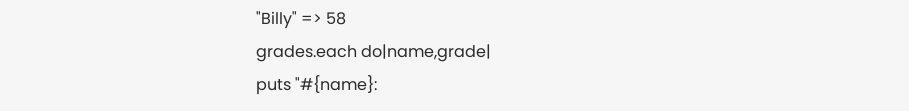"Billy" => 58
grades.each do|name,grade|
puts "#{name}: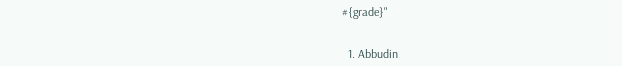#{grade}"


  1. Abbudin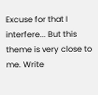Excuse for that I interfere... But this theme is very close to me. Write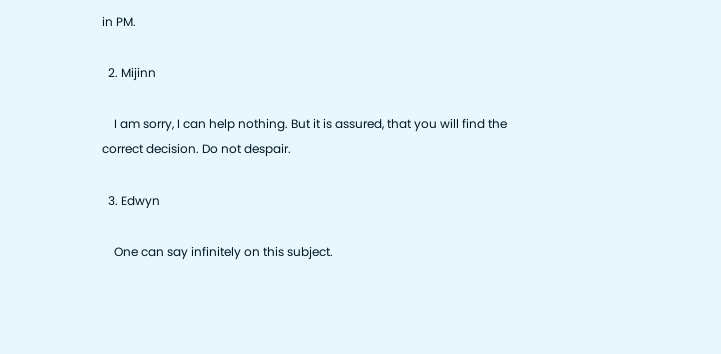in PM.

  2. Mijinn

    I am sorry, I can help nothing. But it is assured, that you will find the correct decision. Do not despair.

  3. Edwyn

    One can say infinitely on this subject.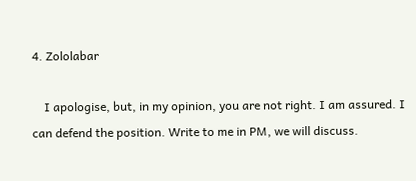4. Zololabar

    I apologise, but, in my opinion, you are not right. I am assured. I can defend the position. Write to me in PM, we will discuss.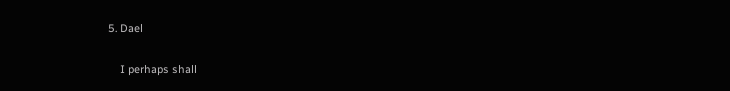5. Dael

    I perhaps shall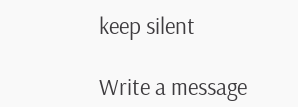keep silent

Write a message